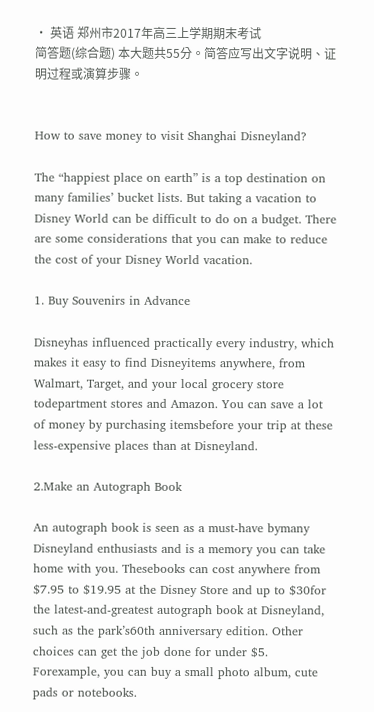• 英语 郑州市2017年高三上学期期末考试
简答题(综合题) 本大题共55分。简答应写出文字说明、证明过程或演算步骤。


How to save money to visit Shanghai Disneyland?

The “happiest place on earth” is a top destination on many families’ bucket lists. But taking a vacation to Disney World can be difficult to do on a budget. There are some considerations that you can make to reduce the cost of your Disney World vacation.

1. Buy Souvenirs in Advance

Disneyhas influenced practically every industry, which makes it easy to find Disneyitems anywhere, from Walmart, Target, and your local grocery store todepartment stores and Amazon. You can save a lot of money by purchasing itemsbefore your trip at these less-expensive places than at Disneyland.

2.Make an Autograph Book

An autograph book is seen as a must-have bymany Disneyland enthusiasts and is a memory you can take home with you. Thesebooks can cost anywhere from $7.95 to $19.95 at the Disney Store and up to $30for the latest-and-greatest autograph book at Disneyland, such as the park’s60th anniversary edition. Other choices can get the job done for under $5. Forexample, you can buy a small photo album, cute pads or notebooks.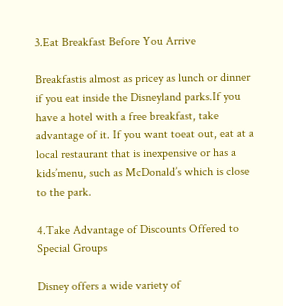3.Eat Breakfast Before You Arrive

Breakfastis almost as pricey as lunch or dinner if you eat inside the Disneyland parks.If you have a hotel with a free breakfast, take advantage of it. If you want toeat out, eat at a local restaurant that is inexpensive or has a kids’menu, such as McDonald’s which is close to the park.

4.Take Advantage of Discounts Offered to Special Groups

Disney offers a wide variety of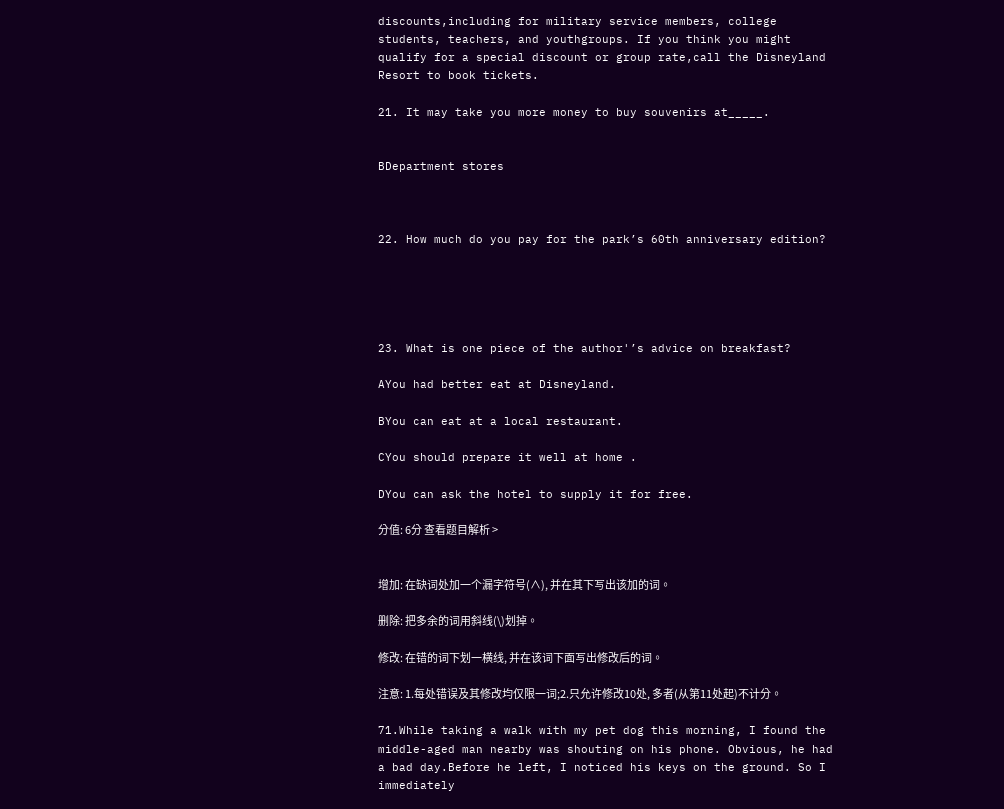discounts,including for military service members, college students, teachers, and youthgroups. If you think you might qualify for a special discount or group rate,call the Disneyland Resort to book tickets.

21. It may take you more money to buy souvenirs at_____.


BDepartment stores



22. How much do you pay for the park’s 60th anniversary edition?





23. What is one piece of the author'’s advice on breakfast?

AYou had better eat at Disneyland.

BYou can eat at a local restaurant.

CYou should prepare it well at home .

DYou can ask the hotel to supply it for free.

分值: 6分 查看题目解析 >


增加: 在缺词处加一个漏字符号(∧), 并在其下写出该加的词。

删除: 把多余的词用斜线(\)划掉。

修改: 在错的词下划一横线, 并在该词下面写出修改后的词。

注意: 1.每处错误及其修改均仅限一词;2.只允许修改10处, 多者(从第11处起)不计分。

71.While taking a walk with my pet dog this morning, I found the middle-aged man nearby was shouting on his phone. Obvious, he had a bad day.Before he left, I noticed his keys on the ground. So I immediately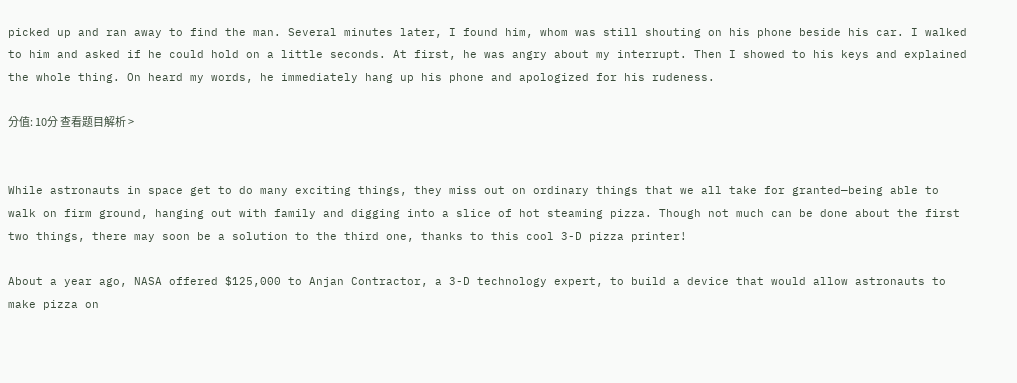picked up and ran away to find the man. Several minutes later, I found him, whom was still shouting on his phone beside his car. I walked to him and asked if he could hold on a little seconds. At first, he was angry about my interrupt. Then I showed to his keys and explained the whole thing. On heard my words, he immediately hang up his phone and apologized for his rudeness.

分值: 10分 查看题目解析 >


While astronauts in space get to do many exciting things, they miss out on ordinary things that we all take for granted—being able to walk on firm ground, hanging out with family and digging into a slice of hot steaming pizza. Though not much can be done about the first two things, there may soon be a solution to the third one, thanks to this cool 3-D pizza printer!

About a year ago, NASA offered $125,000 to Anjan Contractor, a 3-D technology expert, to build a device that would allow astronauts to make pizza on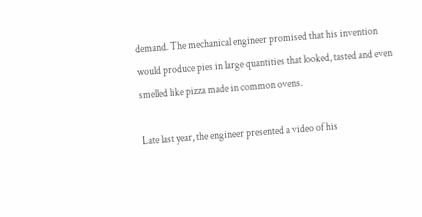demand. The mechanical engineer promised that his invention would produce pies in large quantities that looked, tasted and even smelled like pizza made in common ovens.

Late last year, the engineer presented a video of his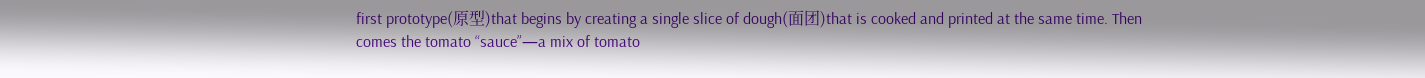first prototype(原型)that begins by creating a single slice of dough(面团)that is cooked and printed at the same time. Then comes the tomato “sauce”—a mix of tomato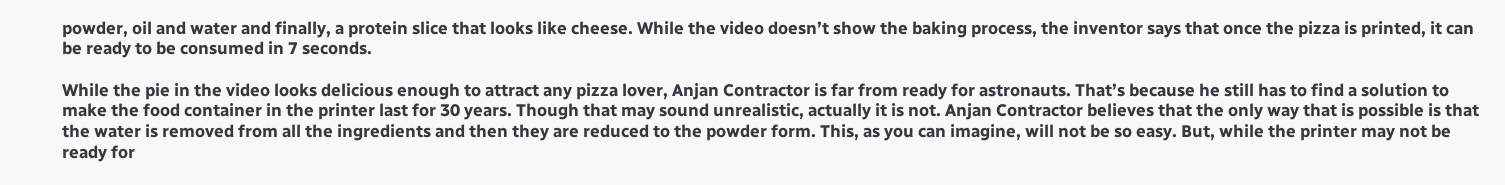powder, oil and water and finally, a protein slice that looks like cheese. While the video doesn’t show the baking process, the inventor says that once the pizza is printed, it can be ready to be consumed in 7 seconds.

While the pie in the video looks delicious enough to attract any pizza lover, Anjan Contractor is far from ready for astronauts. That’s because he still has to find a solution to make the food container in the printer last for 30 years. Though that may sound unrealistic, actually it is not. Anjan Contractor believes that the only way that is possible is that the water is removed from all the ingredients and then they are reduced to the powder form. This, as you can imagine, will not be so easy. But, while the printer may not be ready for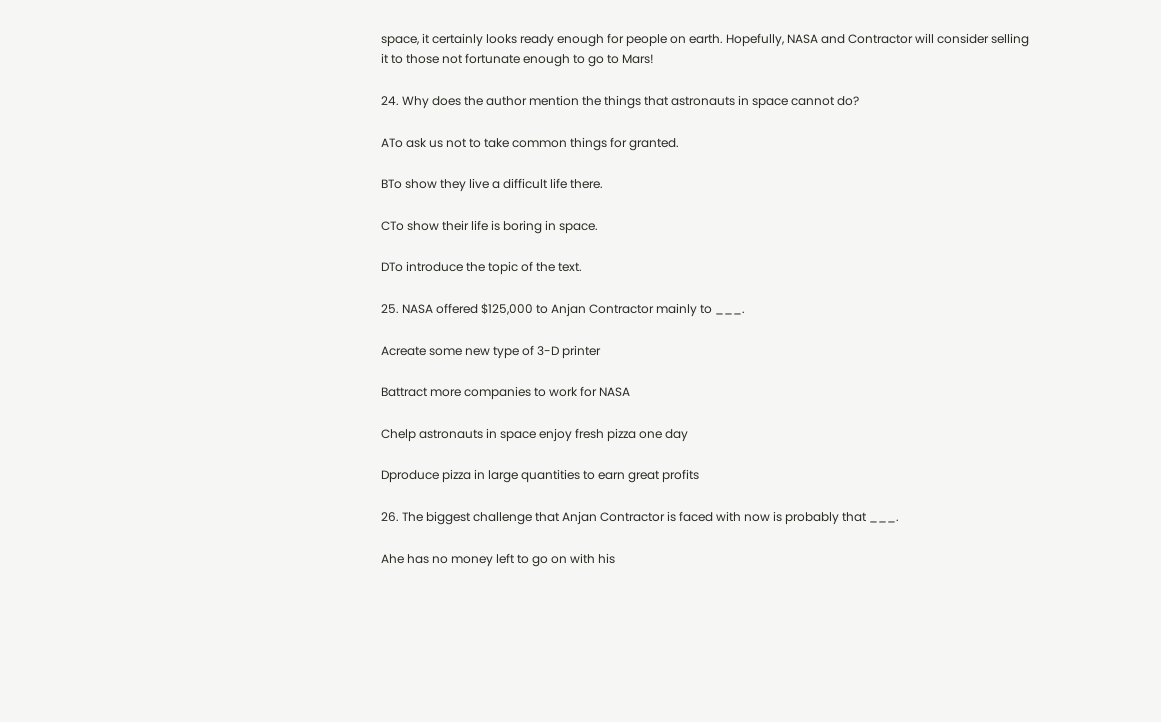space, it certainly looks ready enough for people on earth. Hopefully, NASA and Contractor will consider selling it to those not fortunate enough to go to Mars!

24. Why does the author mention the things that astronauts in space cannot do?

ATo ask us not to take common things for granted.

BTo show they live a difficult life there.

CTo show their life is boring in space.

DTo introduce the topic of the text.

25. NASA offered $125,000 to Anjan Contractor mainly to ___.

Acreate some new type of 3-D printer

Battract more companies to work for NASA

Chelp astronauts in space enjoy fresh pizza one day

Dproduce pizza in large quantities to earn great profits

26. The biggest challenge that Anjan Contractor is faced with now is probably that ___.

Ahe has no money left to go on with his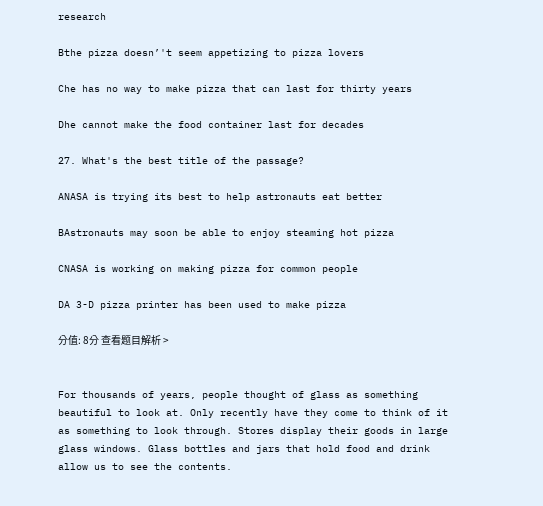research

Bthe pizza doesn’'t seem appetizing to pizza lovers

Che has no way to make pizza that can last for thirty years

Dhe cannot make the food container last for decades

27. What's the best title of the passage?

ANASA is trying its best to help astronauts eat better

BAstronauts may soon be able to enjoy steaming hot pizza

CNASA is working on making pizza for common people

DA 3-D pizza printer has been used to make pizza

分值: 8分 查看题目解析 >


For thousands of years, people thought of glass as something beautiful to look at. Only recently have they come to think of it as something to look through. Stores display their goods in large glass windows. Glass bottles and jars that hold food and drink allow us to see the contents.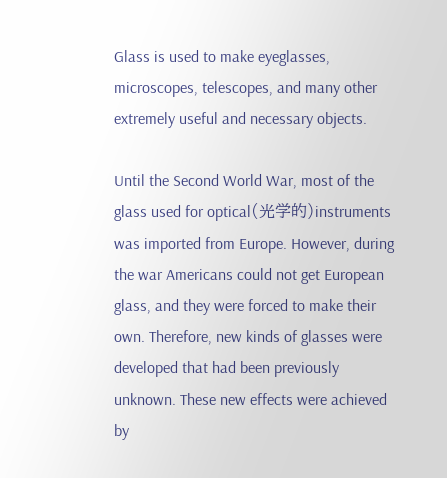Glass is used to make eyeglasses, microscopes, telescopes, and many other extremely useful and necessary objects.

Until the Second World War, most of the glass used for optical(光学的)instruments was imported from Europe. However, during the war Americans could not get European glass, and they were forced to make their own. Therefore, new kinds of glasses were developed that had been previously unknown. These new effects were achieved by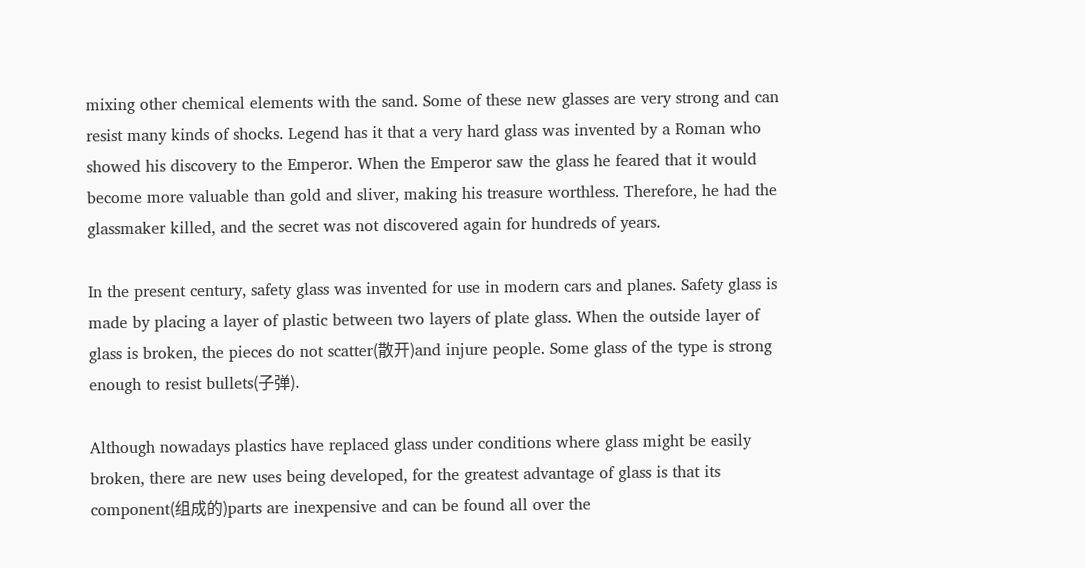mixing other chemical elements with the sand. Some of these new glasses are very strong and can resist many kinds of shocks. Legend has it that a very hard glass was invented by a Roman who showed his discovery to the Emperor. When the Emperor saw the glass he feared that it would become more valuable than gold and sliver, making his treasure worthless. Therefore, he had the glassmaker killed, and the secret was not discovered again for hundreds of years.

In the present century, safety glass was invented for use in modern cars and planes. Safety glass is made by placing a layer of plastic between two layers of plate glass. When the outside layer of glass is broken, the pieces do not scatter(散开)and injure people. Some glass of the type is strong enough to resist bullets(子弹).

Although nowadays plastics have replaced glass under conditions where glass might be easily broken, there are new uses being developed, for the greatest advantage of glass is that its component(组成的)parts are inexpensive and can be found all over the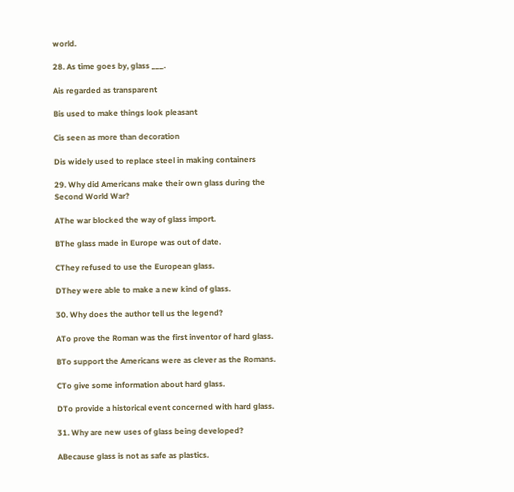world.

28. As time goes by, glass ___.

Ais regarded as transparent

Bis used to make things look pleasant

Cis seen as more than decoration

Dis widely used to replace steel in making containers

29. Why did Americans make their own glass during the Second World War?

AThe war blocked the way of glass import.

BThe glass made in Europe was out of date.

CThey refused to use the European glass.

DThey were able to make a new kind of glass.

30. Why does the author tell us the legend?

ATo prove the Roman was the first inventor of hard glass.

BTo support the Americans were as clever as the Romans.

CTo give some information about hard glass.

DTo provide a historical event concerned with hard glass.

31. Why are new uses of glass being developed?

ABecause glass is not as safe as plastics.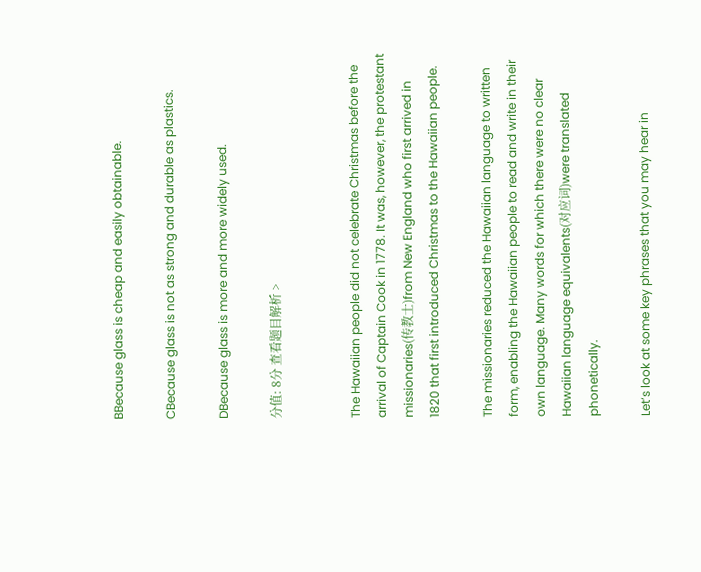BBecause glass is cheap and easily obtainable.

CBecause glass is not as strong and durable as plastics.

DBecause glass is more and more widely used.

分值: 8分 查看题目解析 >


The Hawaiian people did not celebrate Christmas before the arrival of Captain Cook in 1778. It was, however, the protestant missionaries(传教士)from New England who first arrived in 1820 that first introduced Christmas to the Hawaiian people.

The missionaries reduced the Hawaiian language to written form, enabling the Hawaiian people to read and write in their own language. Many words for which there were no clear Hawaiian language equivalents(对应词)were translated phonetically.

Let’s look at some key phrases that you may hear in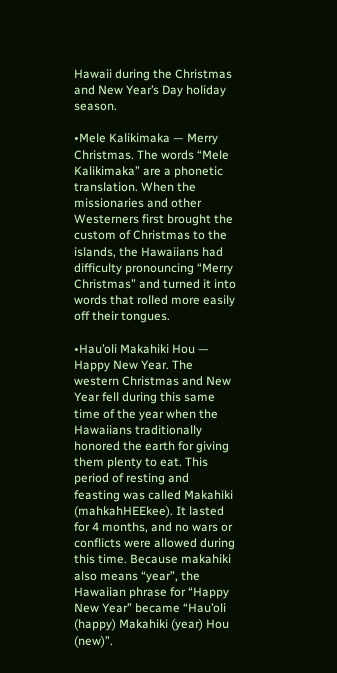Hawaii during the Christmas and New Year’s Day holiday season.

•Mele Kalikimaka — Merry Christmas. The words “Mele Kalikimaka” are a phonetic translation. When the missionaries and other Westerners first brought the custom of Christmas to the islands, the Hawaiians had difficulty pronouncing “Merry Christmas” and turned it into words that rolled more easily off their tongues.

•Hau’oli Makahiki Hou — Happy New Year. The western Christmas and New Year fell during this same time of the year when the Hawaiians traditionally honored the earth for giving them plenty to eat. This period of resting and feasting was called Makahiki (mahkahHEEkee). It lasted for 4 months, and no wars or conflicts were allowed during this time. Because makahiki also means “year”, the Hawaiian phrase for “Happy New Year” became “Hau’oli (happy) Makahiki (year) Hou (new)”.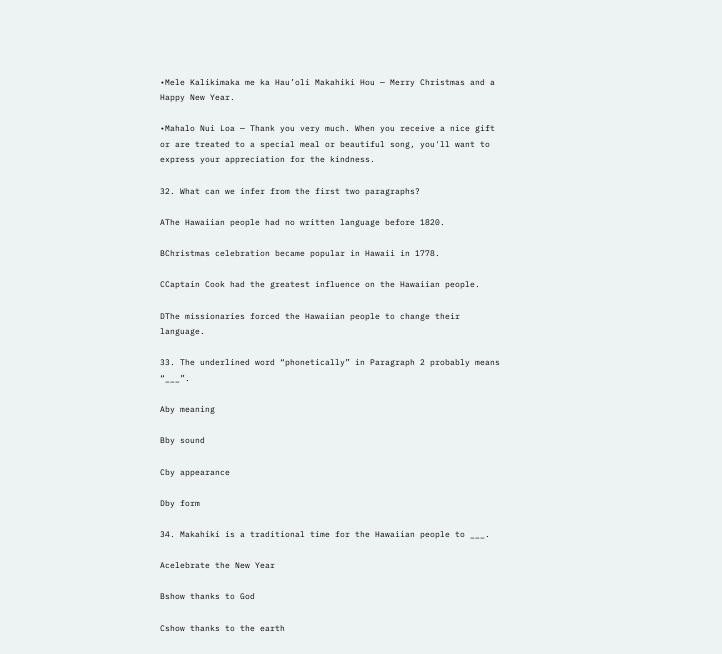•Mele Kalikimaka me ka Hau’oli Makahiki Hou — Merry Christmas and a Happy New Year.

•Mahalo Nui Loa — Thank you very much. When you receive a nice gift or are treated to a special meal or beautiful song, you'll want to express your appreciation for the kindness.

32. What can we infer from the first two paragraphs?

AThe Hawaiian people had no written language before 1820.

BChristmas celebration became popular in Hawaii in 1778.

CCaptain Cook had the greatest influence on the Hawaiian people.

DThe missionaries forced the Hawaiian people to change their language.

33. The underlined word “phonetically” in Paragraph 2 probably means “___”.

Aby meaning

Bby sound

Cby appearance

Dby form

34. Makahiki is a traditional time for the Hawaiian people to ___.

Acelebrate the New Year

Bshow thanks to God

Cshow thanks to the earth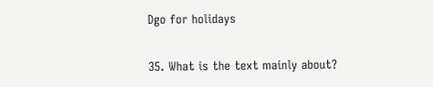Dgo for holidays

35. What is the text mainly about?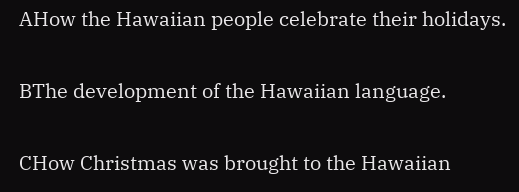AHow the Hawaiian people celebrate their holidays.

BThe development of the Hawaiian language.

CHow Christmas was brought to the Hawaiian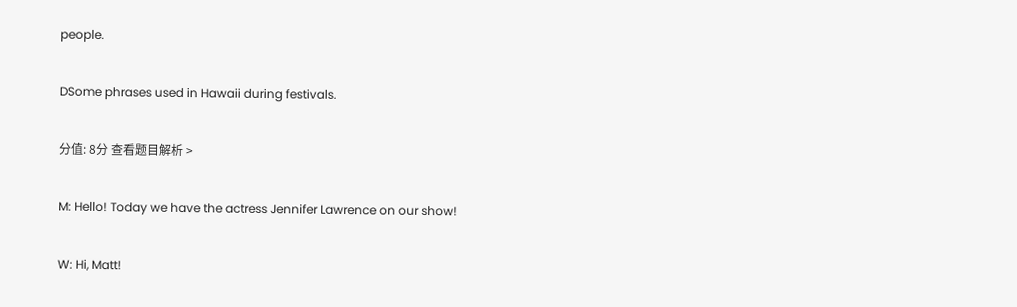people.

DSome phrases used in Hawaii during festivals.

分值: 8分 查看题目解析 >

M: Hello! Today we have the actress Jennifer Lawrence on our show!

W: Hi, Matt!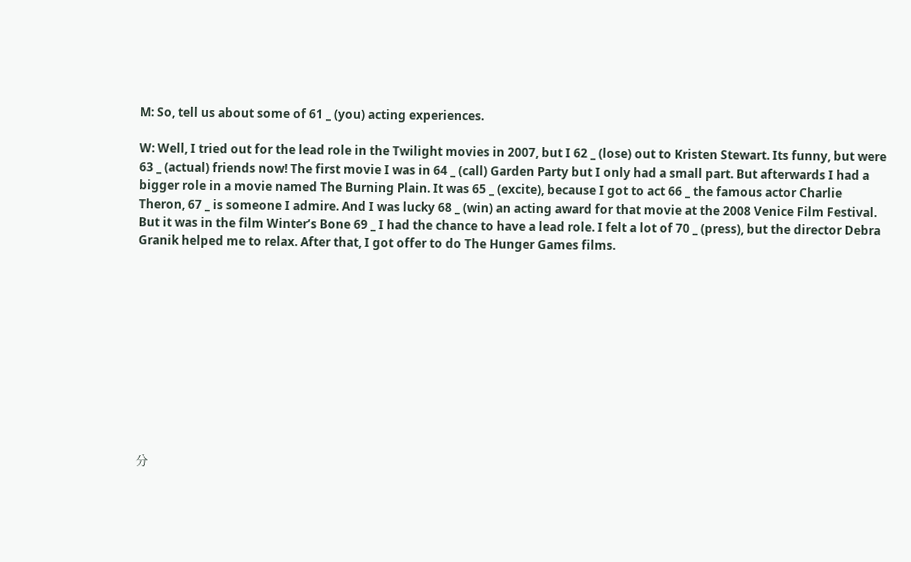M: So, tell us about some of 61 _ (you) acting experiences.

W: Well, I tried out for the lead role in the Twilight movies in 2007, but I 62 _ (lose) out to Kristen Stewart. Its funny, but were 63 _ (actual) friends now! The first movie I was in 64 _ (call) Garden Party but I only had a small part. But afterwards I had a bigger role in a movie named The Burning Plain. It was 65 _ (excite), because I got to act 66 _ the famous actor Charlie Theron, 67 _ is someone I admire. And I was lucky 68 _ (win) an acting award for that movie at the 2008 Venice Film Festival. But it was in the film Winter’s Bone 69 _ I had the chance to have a lead role. I felt a lot of 70 _ (press), but the director Debra Granik helped me to relax. After that, I got offer to do The Hunger Games films.











分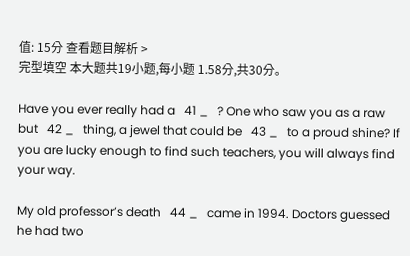值: 15分 查看题目解析 >
完型填空 本大题共19小题,每小题 1.58分,共30分。

Have you ever really had a   41 _   ? One who saw you as a raw but   42 _   thing, a jewel that could be   43 _   to a proud shine? If you are lucky enough to find such teachers, you will always find your way.

My old professor’s death   44 _   came in 1994. Doctors guessed he had two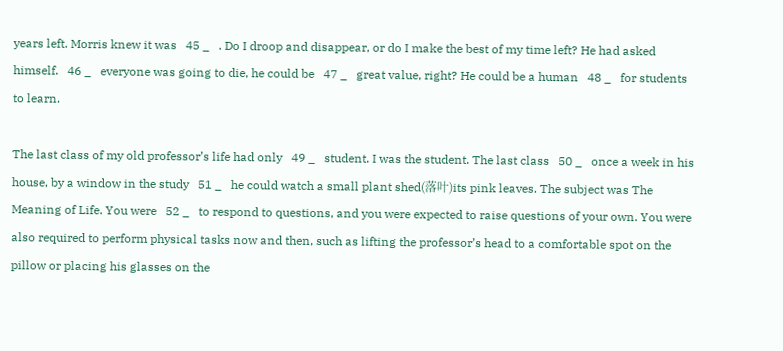years left. Morris knew it was   45 _   . Do I droop and disappear, or do I make the best of my time left? He had asked himself.   46 _   everyone was going to die, he could be   47 _   great value, right? He could be a human   48 _   for students to learn.

The last class of my old professor’s life had only   49 _   student. I was the student. The last class   50 _   once a week in his house, by a window in the study   51 _   he could watch a small plant shed(落叶)its pink leaves. The subject was The Meaning of Life. You were   52 _   to respond to questions, and you were expected to raise questions of your own. You were also required to perform physical tasks now and then, such as lifting the professor’s head to a comfortable spot on the pillow or placing his glasses on the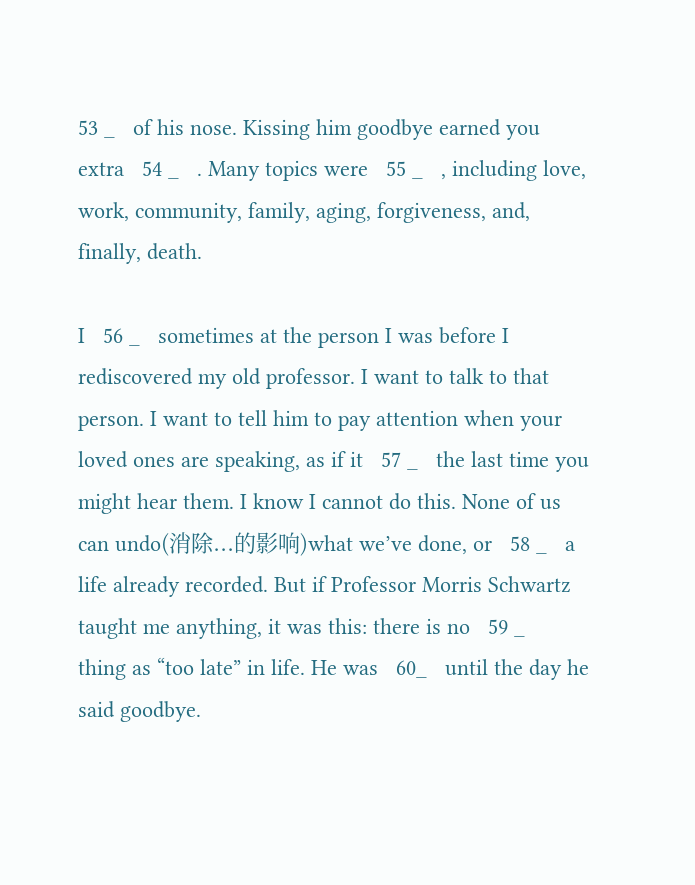53 _   of his nose. Kissing him goodbye earned you extra   54 _   . Many topics were   55 _   , including love, work, community, family, aging, forgiveness, and, finally, death.

I   56 _   sometimes at the person I was before I rediscovered my old professor. I want to talk to that person. I want to tell him to pay attention when your loved ones are speaking, as if it   57 _   the last time you might hear them. I know I cannot do this. None of us can undo(消除...的影响)what we’ve done, or   58 _   a life already recorded. But if Professor Morris Schwartz taught me anything, it was this: there is no   59 _   thing as “too late” in life. He was   60_   until the day he said goodbye.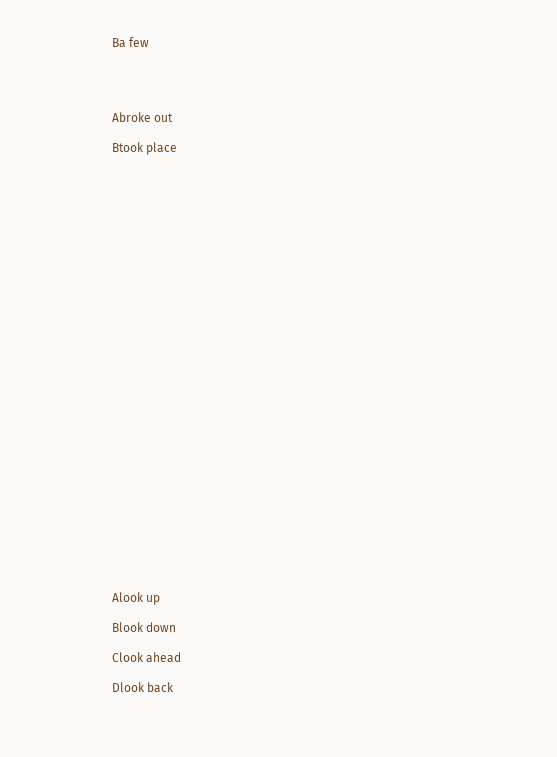Ba few




Abroke out

Btook place





























Alook up

Blook down

Clook ahead

Dlook back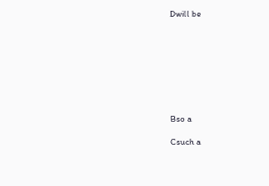Dwill be








Bso a

Csuch a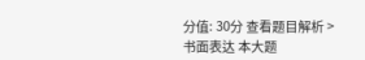分值: 30分 查看题目解析 >
书面表达 本大题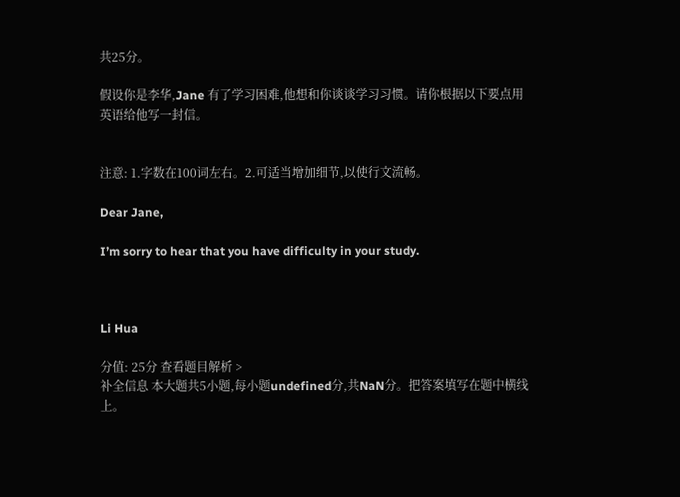共25分。

假设你是李华,Jane 有了学习困难,他想和你谈谈学习习惯。请你根据以下要点用英语给他写一封信。


注意: 1.字数在100词左右。2.可适当增加细节,以使行文流畅。

Dear Jane,

I’m sorry to hear that you have difficulty in your study.



Li Hua

分值: 25分 查看题目解析 >
补全信息 本大题共5小题,每小题undefined分,共NaN分。把答案填写在题中横线上。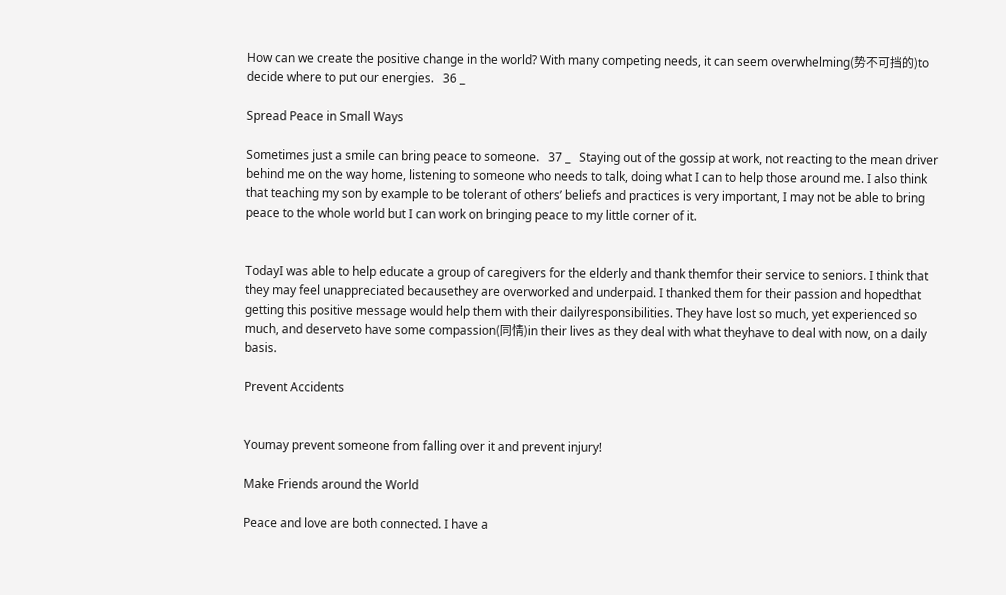How can we create the positive change in the world? With many competing needs, it can seem overwhelming(势不可挡的)to decide where to put our energies.   36 _

Spread Peace in Small Ways

Sometimes just a smile can bring peace to someone.   37 _   Staying out of the gossip at work, not reacting to the mean driver behind me on the way home, listening to someone who needs to talk, doing what I can to help those around me. I also think that teaching my son by example to be tolerant of others’ beliefs and practices is very important, I may not be able to bring peace to the whole world but I can work on bringing peace to my little corner of it.


TodayI was able to help educate a group of caregivers for the elderly and thank themfor their service to seniors. I think that they may feel unappreciated becausethey are overworked and underpaid. I thanked them for their passion and hopedthat getting this positive message would help them with their dailyresponsibilities. They have lost so much, yet experienced so much, and deserveto have some compassion(同情)in their lives as they deal with what theyhave to deal with now, on a daily basis.

Prevent Accidents


Youmay prevent someone from falling over it and prevent injury!

Make Friends around the World

Peace and love are both connected. I have a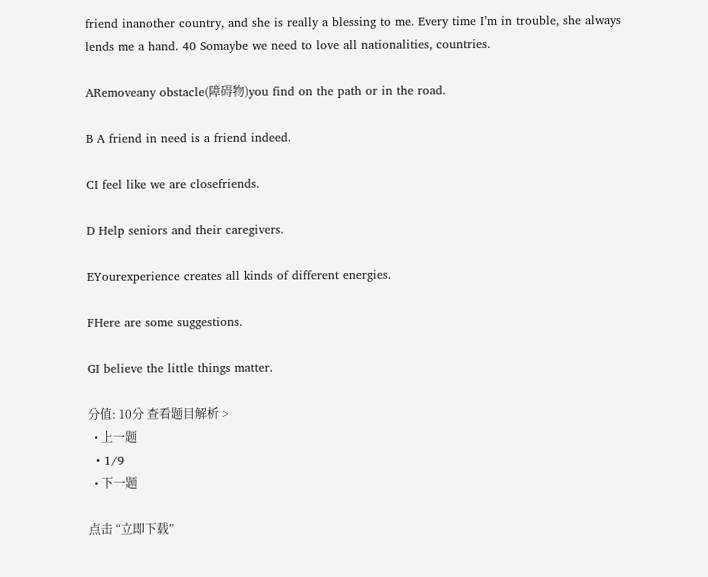friend inanother country, and she is really a blessing to me. Every time I’m in trouble, she always lends me a hand. 40 Somaybe we need to love all nationalities, countries.

ARemoveany obstacle(障碍物)you find on the path or in the road.

B A friend in need is a friend indeed.

CI feel like we are closefriends.

D Help seniors and their caregivers.

EYourexperience creates all kinds of different energies.

FHere are some suggestions.

GI believe the little things matter.

分值: 10分 查看题目解析 >
  • 上一题
  • 1/9
  • 下一题

点击 “立即下载”